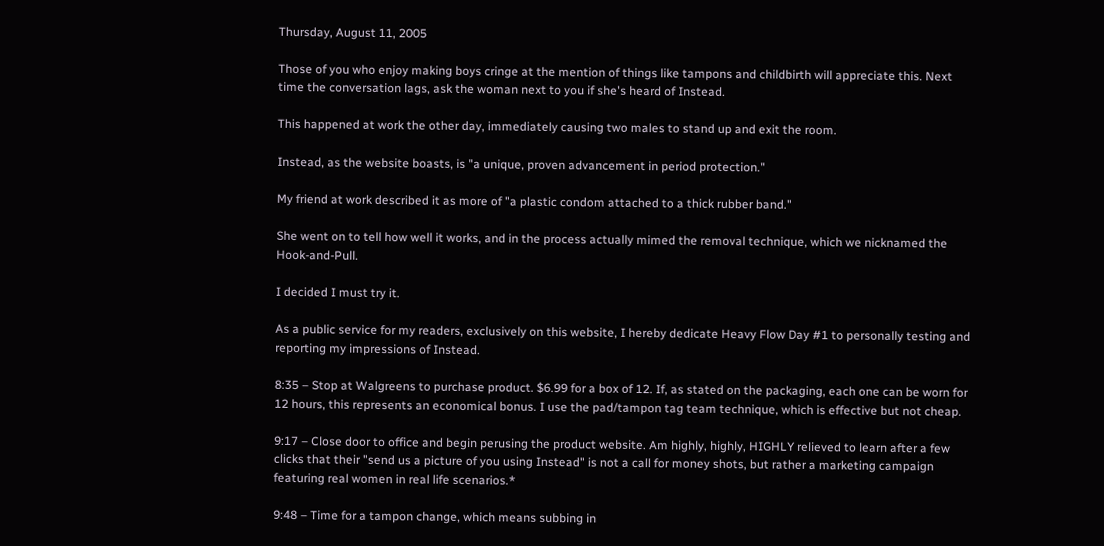Thursday, August 11, 2005

Those of you who enjoy making boys cringe at the mention of things like tampons and childbirth will appreciate this. Next time the conversation lags, ask the woman next to you if she's heard of Instead.

This happened at work the other day, immediately causing two males to stand up and exit the room.

Instead, as the website boasts, is "a unique, proven advancement in period protection."

My friend at work described it as more of "a plastic condom attached to a thick rubber band."

She went on to tell how well it works, and in the process actually mimed the removal technique, which we nicknamed the Hook-and-Pull.

I decided I must try it.

As a public service for my readers, exclusively on this website, I hereby dedicate Heavy Flow Day #1 to personally testing and reporting my impressions of Instead.

8:35 – Stop at Walgreens to purchase product. $6.99 for a box of 12. If, as stated on the packaging, each one can be worn for 12 hours, this represents an economical bonus. I use the pad/tampon tag team technique, which is effective but not cheap.

9:17 – Close door to office and begin perusing the product website. Am highly, highly, HIGHLY relieved to learn after a few clicks that their "send us a picture of you using Instead" is not a call for money shots, but rather a marketing campaign featuring real women in real life scenarios.*

9:48 – Time for a tampon change, which means subbing in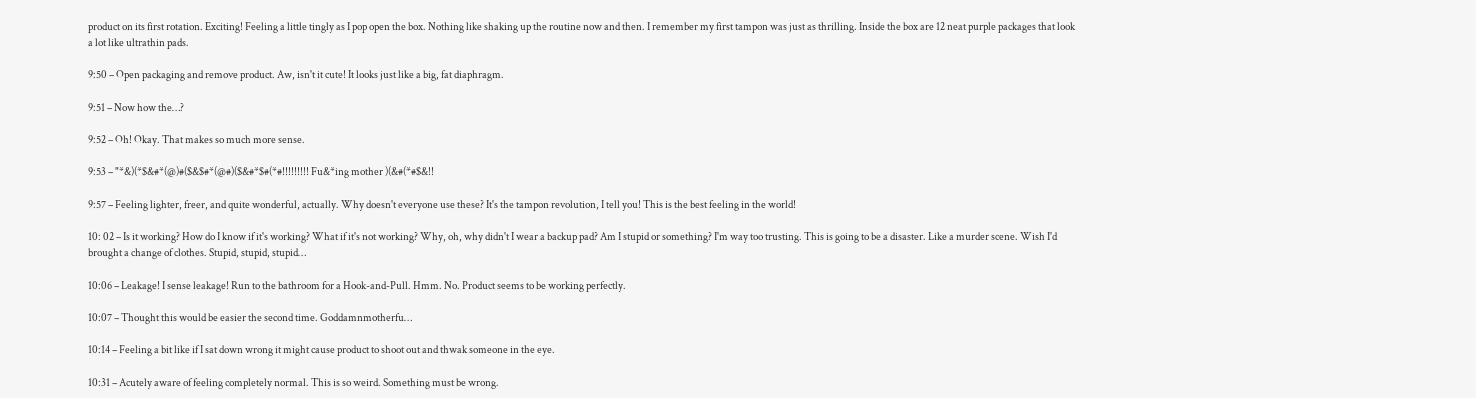product on its first rotation. Exciting! Feeling a little tingly as I pop open the box. Nothing like shaking up the routine now and then. I remember my first tampon was just as thrilling. Inside the box are 12 neat purple packages that look a lot like ultrathin pads.

9:50 – Open packaging and remove product. Aw, isn't it cute! It looks just like a big, fat diaphragm.

9:51 – Now how the…?

9:52 – Oh! Okay. That makes so much more sense.

9:53 – "*&)(*$&#*(@)#($&$#*(@#)($&#*$#(*#!!!!!!!!! Fu&*ing mother )(&#(*#$&!!

9:57 – Feeling lighter, freer, and quite wonderful, actually. Why doesn't everyone use these? It's the tampon revolution, I tell you! This is the best feeling in the world!

10: 02 – Is it working? How do I know if it's working? What if it's not working? Why, oh, why didn't I wear a backup pad? Am I stupid or something? I'm way too trusting. This is going to be a disaster. Like a murder scene. Wish I'd brought a change of clothes. Stupid, stupid, stupid…

10:06 – Leakage! I sense leakage! Run to the bathroom for a Hook-and-Pull. Hmm. No. Product seems to be working perfectly.

10:07 – Thought this would be easier the second time. Goddamnmotherfu…

10:14 – Feeling a bit like if I sat down wrong it might cause product to shoot out and thwak someone in the eye.

10:31 – Acutely aware of feeling completely normal. This is so weird. Something must be wrong.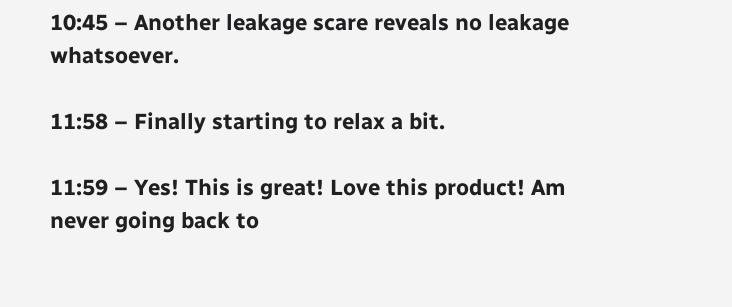10:45 – Another leakage scare reveals no leakage whatsoever.

11:58 – Finally starting to relax a bit.

11:59 – Yes! This is great! Love this product! Am never going back to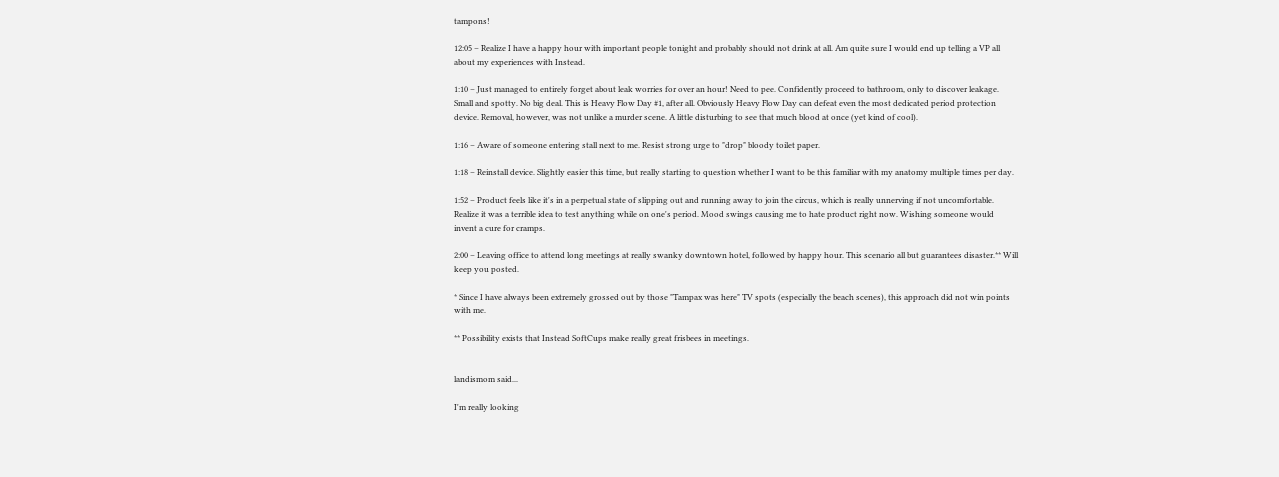tampons!

12:05 – Realize I have a happy hour with important people tonight and probably should not drink at all. Am quite sure I would end up telling a VP all about my experiences with Instead.

1:10 – Just managed to entirely forget about leak worries for over an hour! Need to pee. Confidently proceed to bathroom, only to discover leakage. Small and spotty. No big deal. This is Heavy Flow Day #1, after all. Obviously Heavy Flow Day can defeat even the most dedicated period protection device. Removal, however, was not unlike a murder scene. A little disturbing to see that much blood at once (yet kind of cool).

1:16 – Aware of someone entering stall next to me. Resist strong urge to "drop" bloody toilet paper.

1:18 – Reinstall device. Slightly easier this time, but really starting to question whether I want to be this familiar with my anatomy multiple times per day.

1:52 – Product feels like it's in a perpetual state of slipping out and running away to join the circus, which is really unnerving if not uncomfortable. Realize it was a terrible idea to test anything while on one's period. Mood swings causing me to hate product right now. Wishing someone would invent a cure for cramps.

2:00 – Leaving office to attend long meetings at really swanky downtown hotel, followed by happy hour. This scenario all but guarantees disaster.** Will keep you posted.

* Since I have always been extremely grossed out by those "Tampax was here" TV spots (especially the beach scenes), this approach did not win points with me.

** Possibility exists that Instead SoftCups make really great frisbees in meetings.


landismom said...

I'm really looking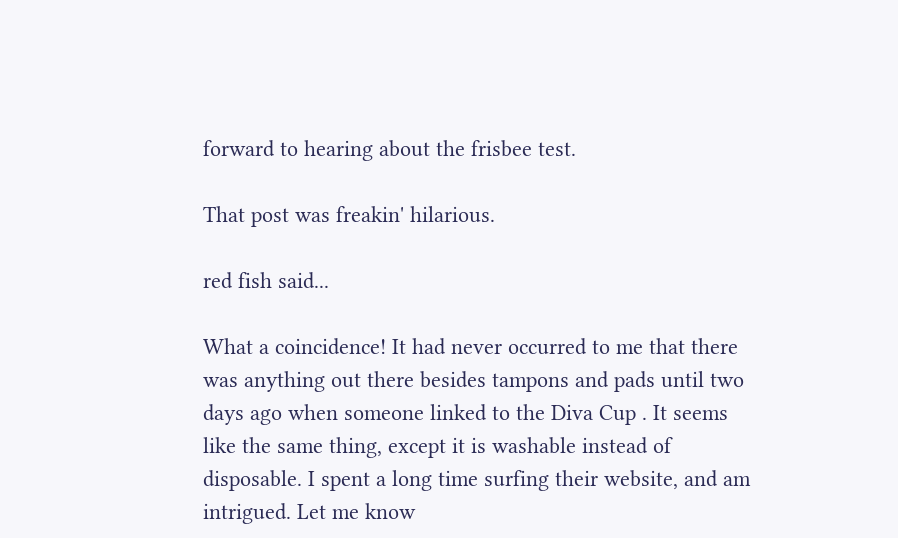forward to hearing about the frisbee test.

That post was freakin' hilarious.

red fish said...

What a coincidence! It had never occurred to me that there was anything out there besides tampons and pads until two days ago when someone linked to the Diva Cup . It seems like the same thing, except it is washable instead of disposable. I spent a long time surfing their website, and am intrigued. Let me know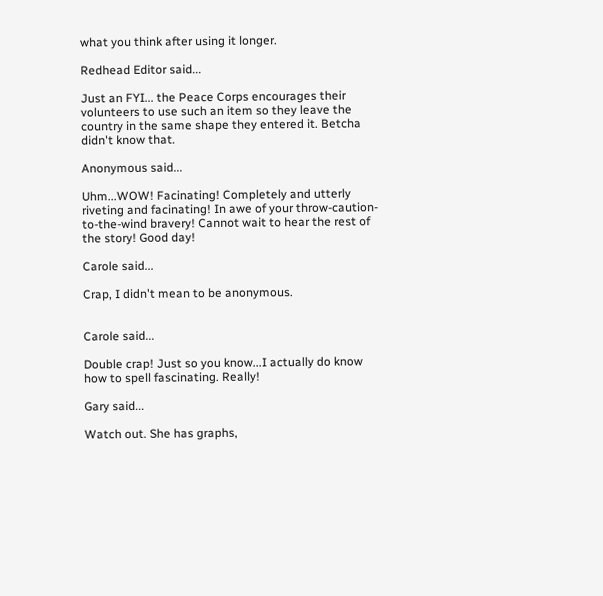what you think after using it longer.

Redhead Editor said...

Just an FYI... the Peace Corps encourages their volunteers to use such an item so they leave the country in the same shape they entered it. Betcha didn't know that.

Anonymous said...

Uhm...WOW! Facinating! Completely and utterly riveting and facinating! In awe of your throw-caution-to-the-wind bravery! Cannot wait to hear the rest of the story! Good day!

Carole said...

Crap, I didn't mean to be anonymous.


Carole said...

Double crap! Just so you know...I actually do know how to spell fascinating. Really!

Gary said...

Watch out. She has graphs,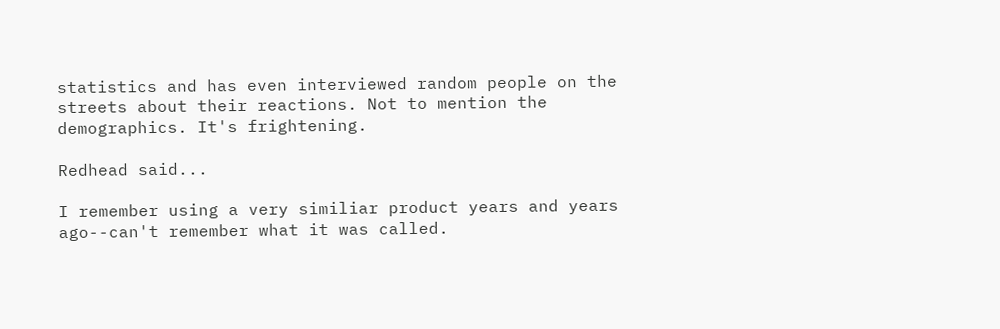statistics and has even interviewed random people on the streets about their reactions. Not to mention the demographics. It's frightening.

Redhead said...

I remember using a very similiar product years and years ago--can't remember what it was called.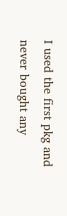I used the first pkg and never bought any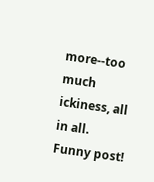more--too much ickiness, all in all. Funny post!